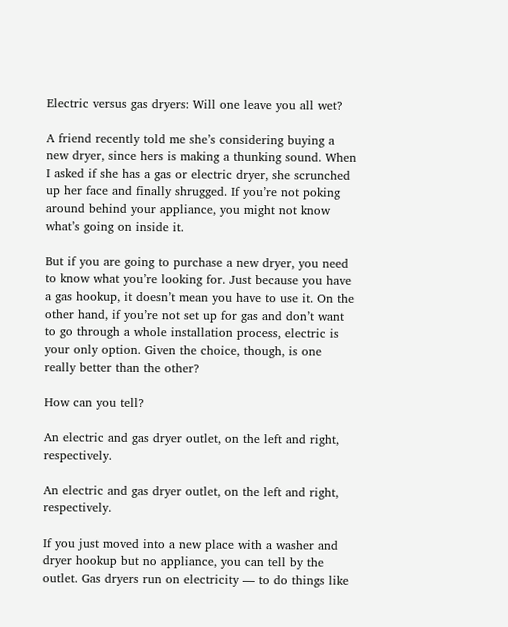Electric versus gas dryers: Will one leave you all wet?

A friend recently told me she’s considering buying a new dryer, since hers is making a thunking sound. When I asked if she has a gas or electric dryer, she scrunched up her face and finally shrugged. If you’re not poking around behind your appliance, you might not know what’s going on inside it.

But if you are going to purchase a new dryer, you need to know what you’re looking for. Just because you have a gas hookup, it doesn’t mean you have to use it. On the other hand, if you’re not set up for gas and don’t want to go through a whole installation process, electric is your only option. Given the choice, though, is one really better than the other?

How can you tell?

An electric and gas dryer outlet, on the left and right, respectively.

An electric and gas dryer outlet, on the left and right, respectively.

If you just moved into a new place with a washer and dryer hookup but no appliance, you can tell by the outlet. Gas dryers run on electricity — to do things like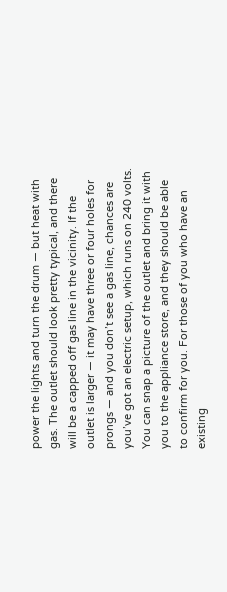power the lights and turn the drum — but heat with gas. The outlet should look pretty typical, and there will be a capped off gas line in the vicinity. If the outlet is larger — it may have three or four holes for prongs — and you don’t see a gas line, chances are you’ve got an electric setup, which runs on 240 volts. You can snap a picture of the outlet and bring it with you to the appliance store, and they should be able to confirm for you. For those of you who have an existing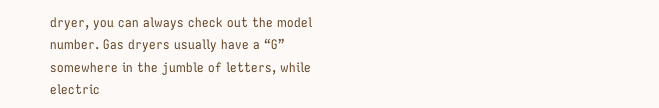dryer, you can always check out the model number. Gas dryers usually have a “G” somewhere in the jumble of letters, while electric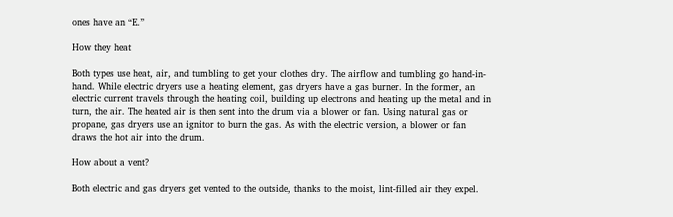ones have an “E.”

How they heat

Both types use heat, air, and tumbling to get your clothes dry. The airflow and tumbling go hand-in-hand. While electric dryers use a heating element, gas dryers have a gas burner. In the former, an electric current travels through the heating coil, building up electrons and heating up the metal and in turn, the air. The heated air is then sent into the drum via a blower or fan. Using natural gas or propane, gas dryers use an ignitor to burn the gas. As with the electric version, a blower or fan draws the hot air into the drum.

How about a vent?

Both electric and gas dryers get vented to the outside, thanks to the moist, lint-filled air they expel.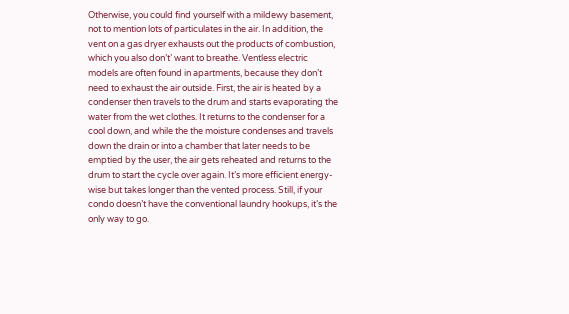Otherwise, you could find yourself with a mildewy basement, not to mention lots of particulates in the air. In addition, the vent on a gas dryer exhausts out the products of combustion, which you also don’t’ want to breathe. Ventless electric models are often found in apartments, because they don’t need to exhaust the air outside. First, the air is heated by a condenser then travels to the drum and starts evaporating the water from the wet clothes. It returns to the condenser for a cool down, and while the the moisture condenses and travels down the drain or into a chamber that later needs to be emptied by the user, the air gets reheated and returns to the drum to start the cycle over again. It’s more efficient energy-wise but takes longer than the vented process. Still, if your condo doesn’t have the conventional laundry hookups, it’s the only way to go.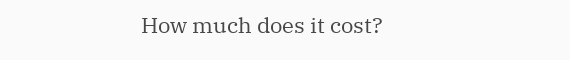How much does it cost?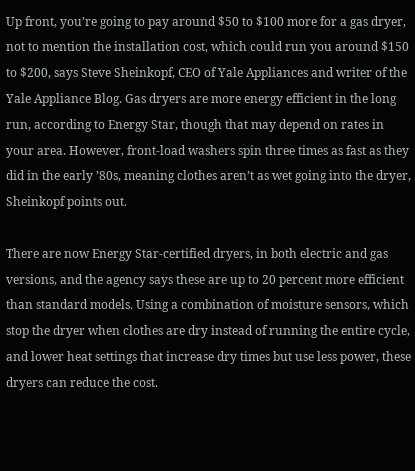Up front, you’re going to pay around $50 to $100 more for a gas dryer, not to mention the installation cost, which could run you around $150 to $200, says Steve Sheinkopf, CEO of Yale Appliances and writer of the Yale Appliance Blog. Gas dryers are more energy efficient in the long run, according to Energy Star, though that may depend on rates in your area. However, front-load washers spin three times as fast as they did in the early ’80s, meaning clothes aren’t as wet going into the dryer, Sheinkopf points out.

There are now Energy Star-certified dryers, in both electric and gas versions, and the agency says these are up to 20 percent more efficient than standard models. Using a combination of moisture sensors, which stop the dryer when clothes are dry instead of running the entire cycle, and lower heat settings that increase dry times but use less power, these dryers can reduce the cost.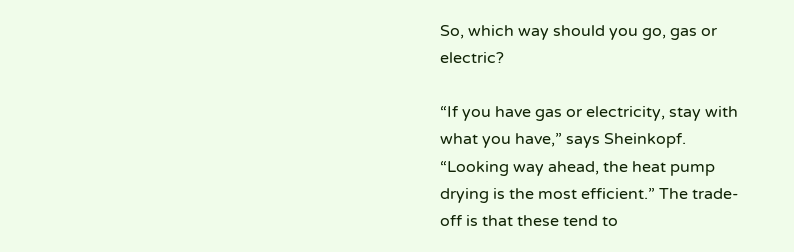So, which way should you go, gas or electric?

“If you have gas or electricity, stay with what you have,” says Sheinkopf. “Looking way ahead, the heat pump drying is the most efficient.” The trade-off is that these tend to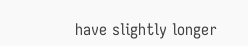have slightly longer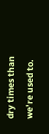dry times than we’re used to.